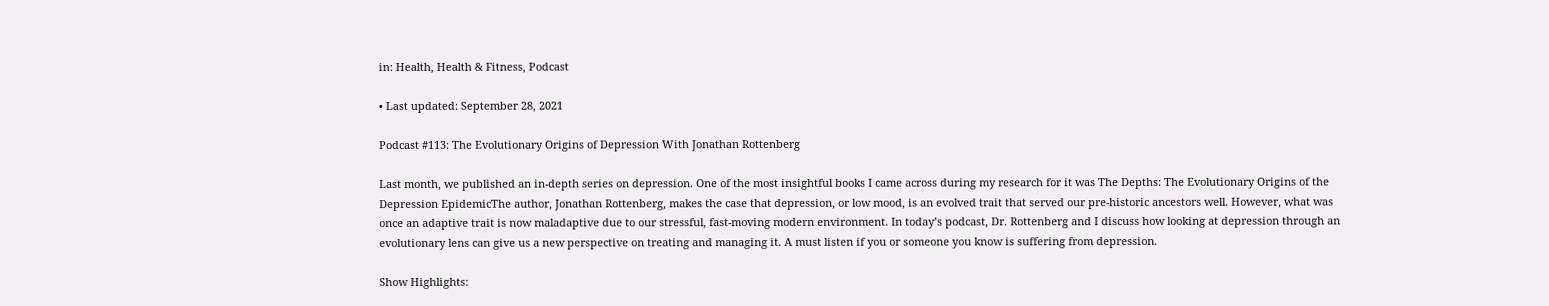in: Health, Health & Fitness, Podcast

• Last updated: September 28, 2021

Podcast #113: The Evolutionary Origins of Depression With Jonathan Rottenberg

Last month, we published an in-depth series on depression. One of the most insightful books I came across during my research for it was The Depths: The Evolutionary Origins of the Depression EpidemicThe author, Jonathan Rottenberg, makes the case that depression, or low mood, is an evolved trait that served our pre-historic ancestors well. However, what was once an adaptive trait is now maladaptive due to our stressful, fast-moving modern environment. In today’s podcast, Dr. Rottenberg and I discuss how looking at depression through an evolutionary lens can give us a new perspective on treating and managing it. A must listen if you or someone you know is suffering from depression.

Show Highlights: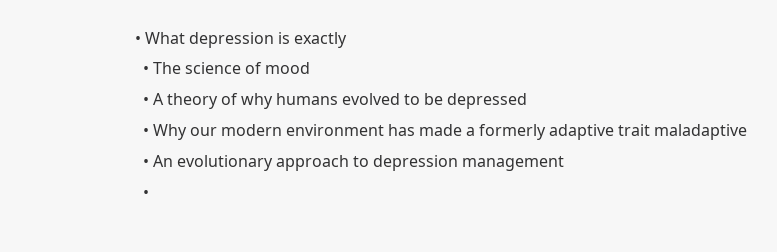• What depression is exactly
  • The science of mood
  • A theory of why humans evolved to be depressed
  • Why our modern environment has made a formerly adaptive trait maladaptive
  • An evolutionary approach to depression management
  •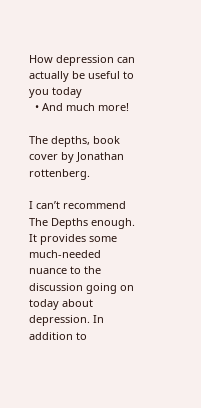How depression can actually be useful to you today
  • And much more!

The depths, book cover by Jonathan rottenberg.

I can’t recommend The Depths enough. It provides some much-needed nuance to the discussion going on today about depression. In addition to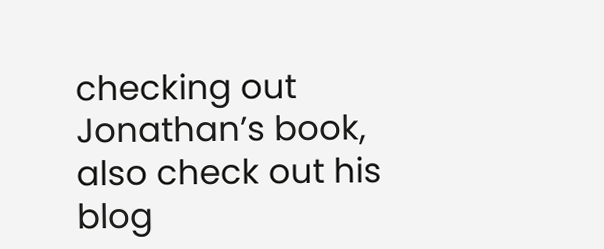checking out Jonathan’s book, also check out his blog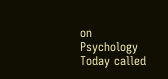on Psychology Today called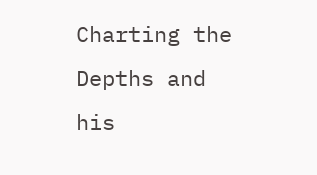Charting the Depths and his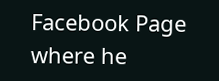Facebook Page where he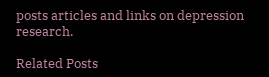posts articles and links on depression research.

Related Posts